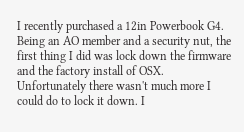I recently purchased a 12in Powerbook G4. Being an AO member and a security nut, the first thing I did was lock down the firmware and the factory install of OSX. Unfortunately there wasn't much more I could do to lock it down. I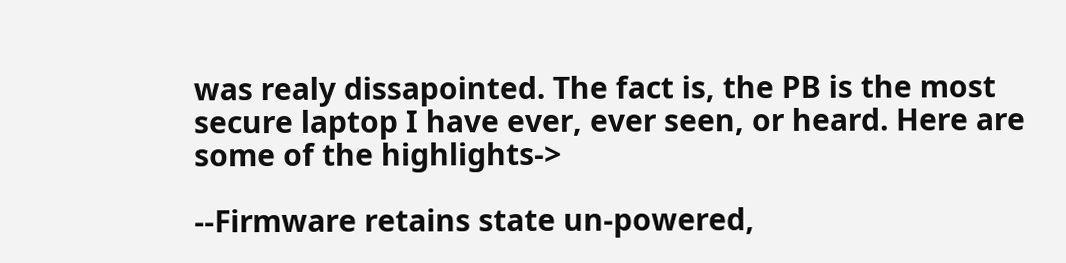was realy dissapointed. The fact is, the PB is the most secure laptop I have ever, ever seen, or heard. Here are some of the highlights->

--Firmware retains state un-powered,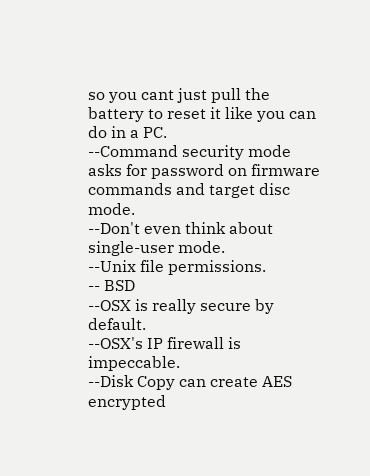so you cant just pull the battery to reset it like you can do in a PC.
--Command security mode asks for password on firmware commands and target disc mode.
--Don't even think about single-user mode.
--Unix file permissions.
-- BSD
--OSX is really secure by default.
--OSX's IP firewall is impeccable.
--Disk Copy can create AES encrypted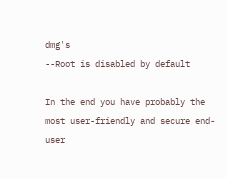dmg's
--Root is disabled by default

In the end you have probably the most user-friendly and secure end-user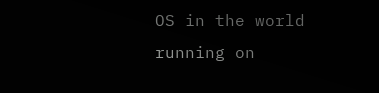OS in the world running on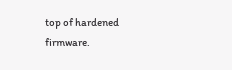top of hardened firmware.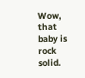Wow, that baby is rock solid.